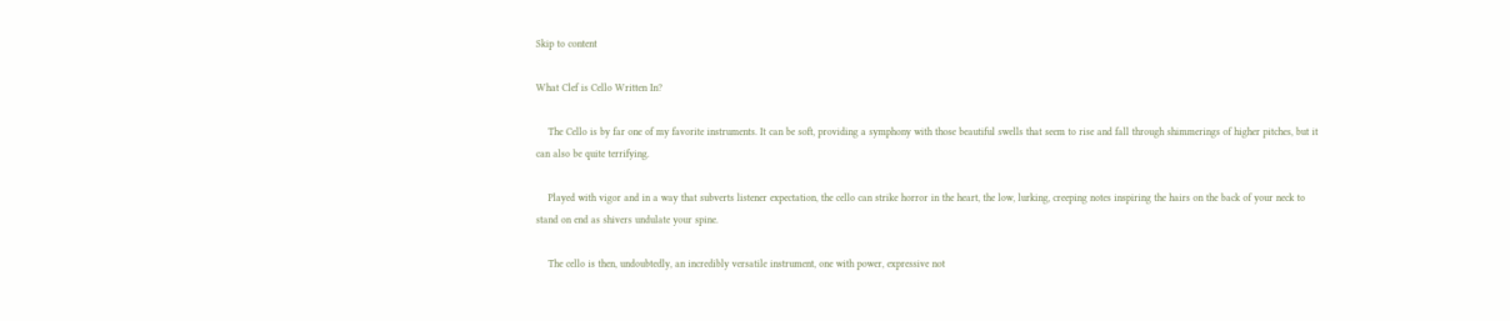Skip to content

What Clef is Cello Written In?

    The Cello is by far one of my favorite instruments. It can be soft, providing a symphony with those beautiful swells that seem to rise and fall through shimmerings of higher pitches, but it can also be quite terrifying.

    Played with vigor and in a way that subverts listener expectation, the cello can strike horror in the heart, the low, lurking, creeping notes inspiring the hairs on the back of your neck to stand on end as shivers undulate your spine.

    The cello is then, undoubtedly, an incredibly versatile instrument, one with power, expressive not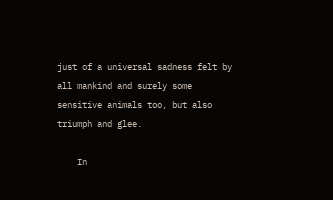just of a universal sadness felt by all mankind and surely some sensitive animals too, but also triumph and glee.

    In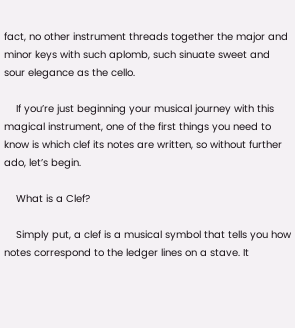fact, no other instrument threads together the major and minor keys with such aplomb, such sinuate sweet and sour elegance as the cello.

    If you’re just beginning your musical journey with this magical instrument, one of the first things you need to know is which clef its notes are written, so without further ado, let’s begin.

    What is a Clef?

    Simply put, a clef is a musical symbol that tells you how notes correspond to the ledger lines on a stave. It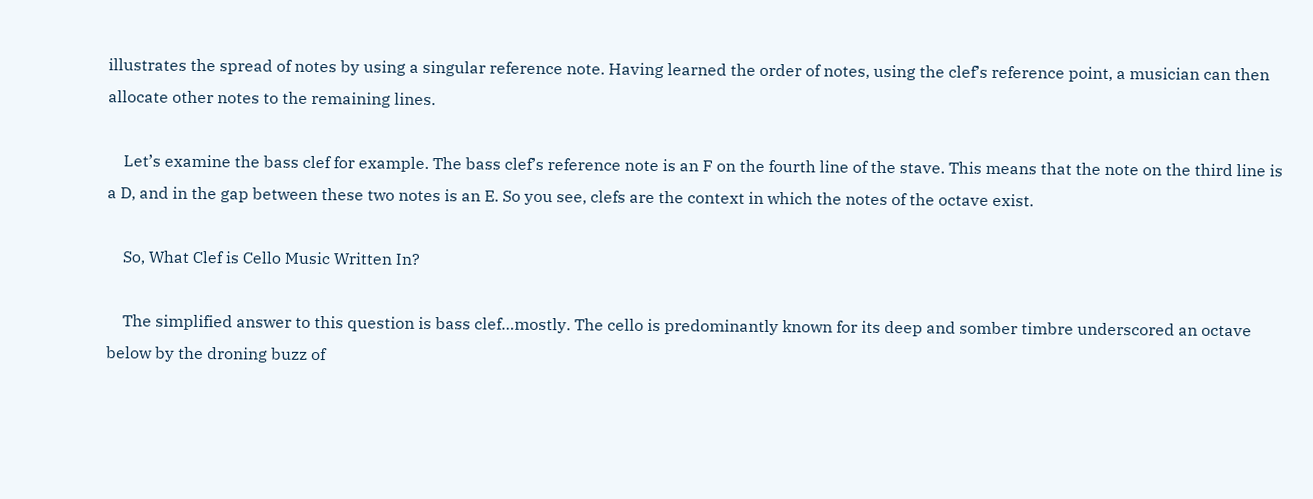illustrates the spread of notes by using a singular reference note. Having learned the order of notes, using the clef’s reference point, a musician can then allocate other notes to the remaining lines.

    Let’s examine the bass clef for example. The bass clef’s reference note is an F on the fourth line of the stave. This means that the note on the third line is a D, and in the gap between these two notes is an E. So you see, clefs are the context in which the notes of the octave exist.

    So, What Clef is Cello Music Written In?

    The simplified answer to this question is bass clef…mostly. The cello is predominantly known for its deep and somber timbre underscored an octave below by the droning buzz of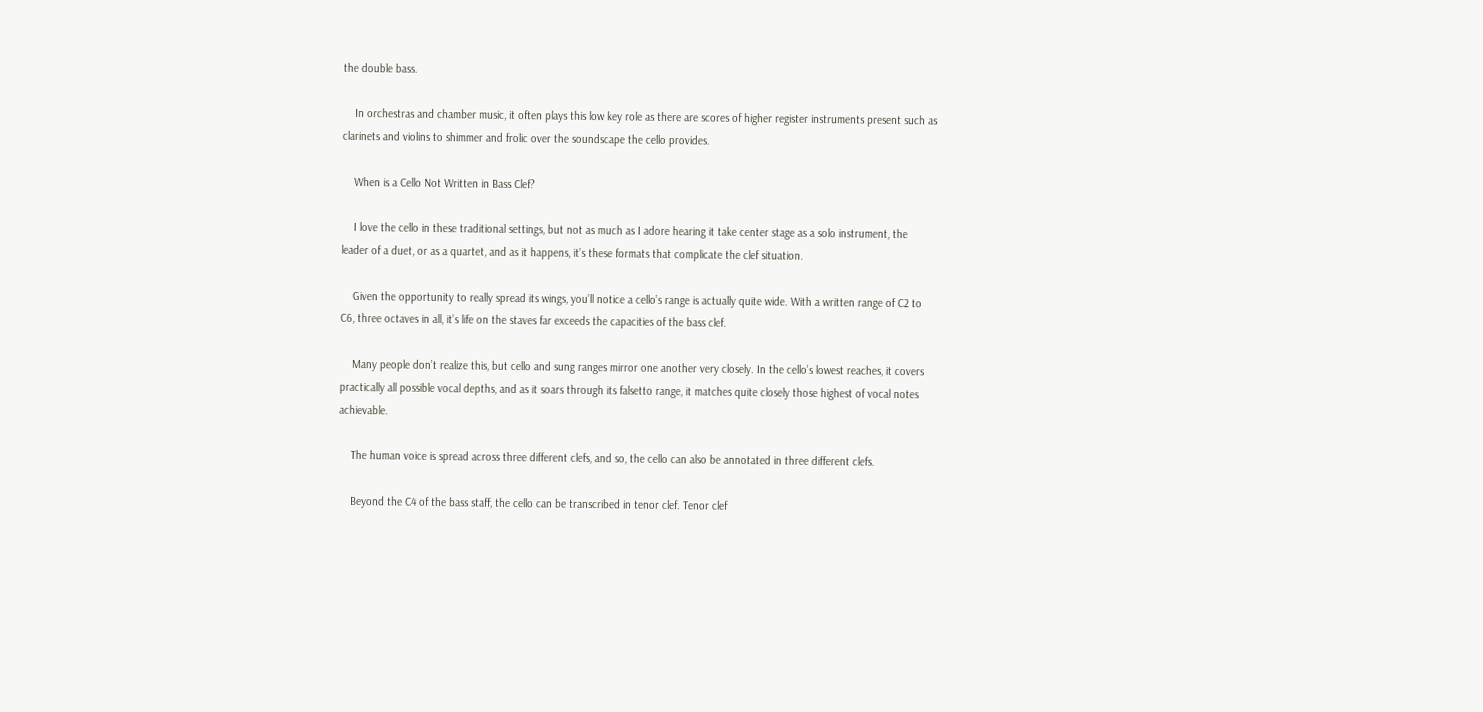the double bass.

    In orchestras and chamber music, it often plays this low key role as there are scores of higher register instruments present such as clarinets and violins to shimmer and frolic over the soundscape the cello provides.

    When is a Cello Not Written in Bass Clef?

    I love the cello in these traditional settings, but not as much as I adore hearing it take center stage as a solo instrument, the leader of a duet, or as a quartet, and as it happens, it’s these formats that complicate the clef situation.

    Given the opportunity to really spread its wings, you’ll notice a cello’s range is actually quite wide. With a written range of C2 to C6, three octaves in all, it’s life on the staves far exceeds the capacities of the bass clef.

    Many people don’t realize this, but cello and sung ranges mirror one another very closely. In the cello’s lowest reaches, it covers practically all possible vocal depths, and as it soars through its falsetto range, it matches quite closely those highest of vocal notes achievable.

    The human voice is spread across three different clefs, and so, the cello can also be annotated in three different clefs.

    Beyond the C4 of the bass staff, the cello can be transcribed in tenor clef. Tenor clef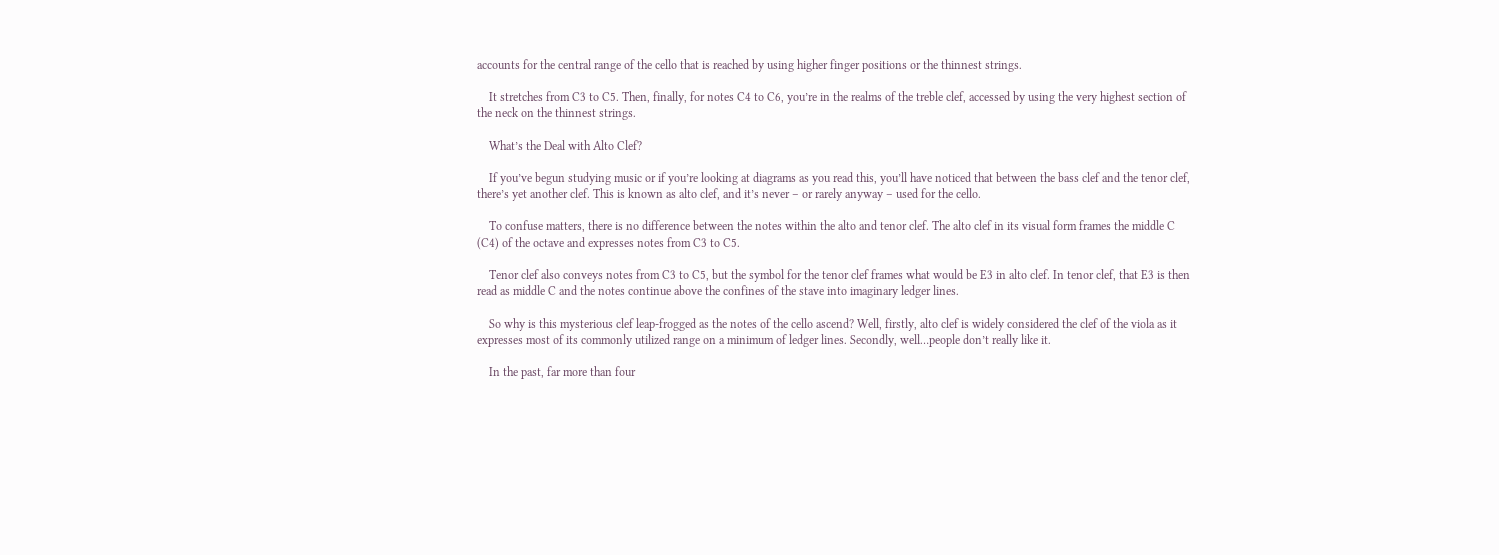accounts for the central range of the cello that is reached by using higher finger positions or the thinnest strings.

    It stretches from C3 to C5. Then, finally, for notes C4 to C6, you’re in the realms of the treble clef, accessed by using the very highest section of the neck on the thinnest strings.

    What’s the Deal with Alto Clef?

    If you’ve begun studying music or if you’re looking at diagrams as you read this, you’ll have noticed that between the bass clef and the tenor clef, there’s yet another clef. This is known as alto clef, and it’s never – or rarely anyway – used for the cello.

    To confuse matters, there is no difference between the notes within the alto and tenor clef. The alto clef in its visual form frames the middle C (C4) of the octave and expresses notes from C3 to C5.

    Tenor clef also conveys notes from C3 to C5, but the symbol for the tenor clef frames what would be E3 in alto clef. In tenor clef, that E3 is then read as middle C and the notes continue above the confines of the stave into imaginary ledger lines.

    So why is this mysterious clef leap-frogged as the notes of the cello ascend? Well, firstly, alto clef is widely considered the clef of the viola as it expresses most of its commonly utilized range on a minimum of ledger lines. Secondly, well…people don’t really like it.

    In the past, far more than four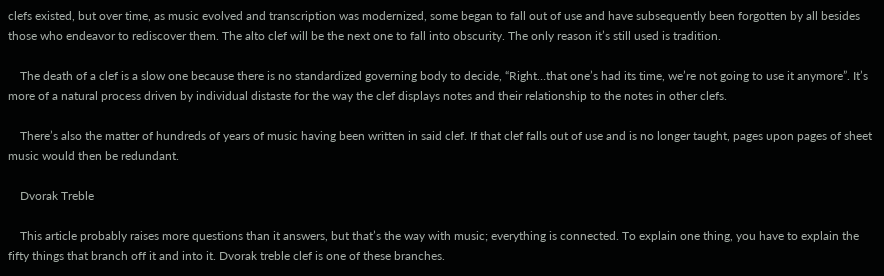clefs existed, but over time, as music evolved and transcription was modernized, some began to fall out of use and have subsequently been forgotten by all besides those who endeavor to rediscover them. The alto clef will be the next one to fall into obscurity. The only reason it’s still used is tradition.

    The death of a clef is a slow one because there is no standardized governing body to decide, “Right…that one’s had its time, we’re not going to use it anymore”. It’s more of a natural process driven by individual distaste for the way the clef displays notes and their relationship to the notes in other clefs.

    There’s also the matter of hundreds of years of music having been written in said clef. If that clef falls out of use and is no longer taught, pages upon pages of sheet music would then be redundant.

    Dvorak Treble

    This article probably raises more questions than it answers, but that’s the way with music; everything is connected. To explain one thing, you have to explain the fifty things that branch off it and into it. Dvorak treble clef is one of these branches.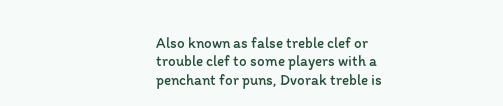Also known as false treble clef or trouble clef to some players with a penchant for puns, Dvorak treble is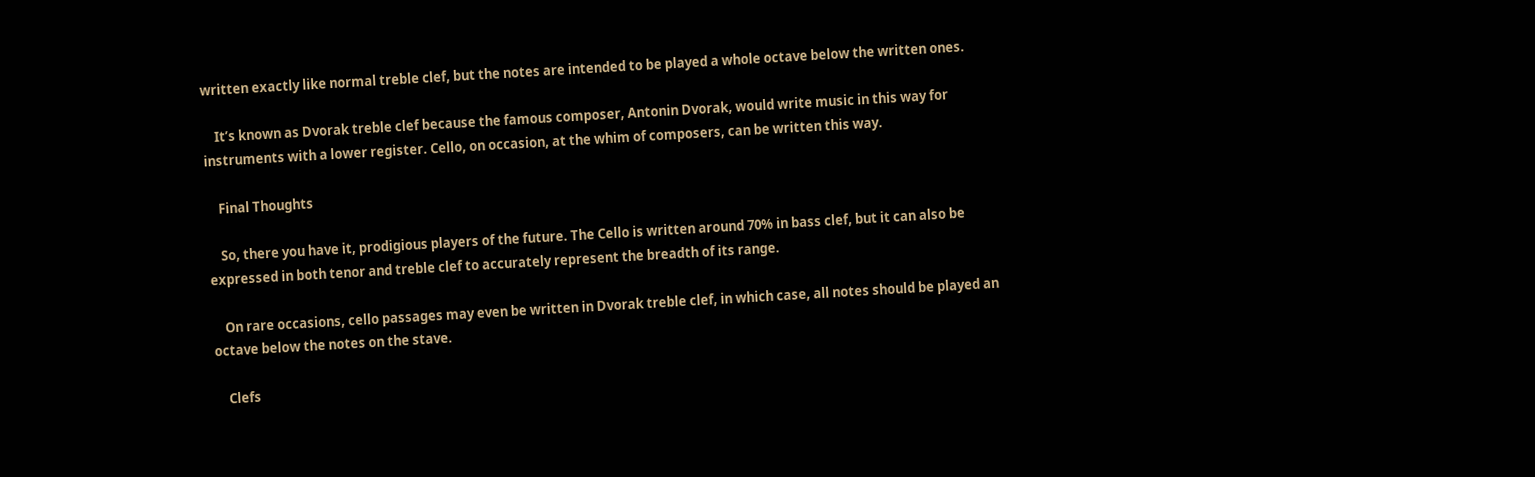written exactly like normal treble clef, but the notes are intended to be played a whole octave below the written ones.

    It’s known as Dvorak treble clef because the famous composer, Antonin Dvorak, would write music in this way for instruments with a lower register. Cello, on occasion, at the whim of composers, can be written this way.

    Final Thoughts

    So, there you have it, prodigious players of the future. The Cello is written around 70% in bass clef, but it can also be expressed in both tenor and treble clef to accurately represent the breadth of its range.

    On rare occasions, cello passages may even be written in Dvorak treble clef, in which case, all notes should be played an octave below the notes on the stave.

    Clefs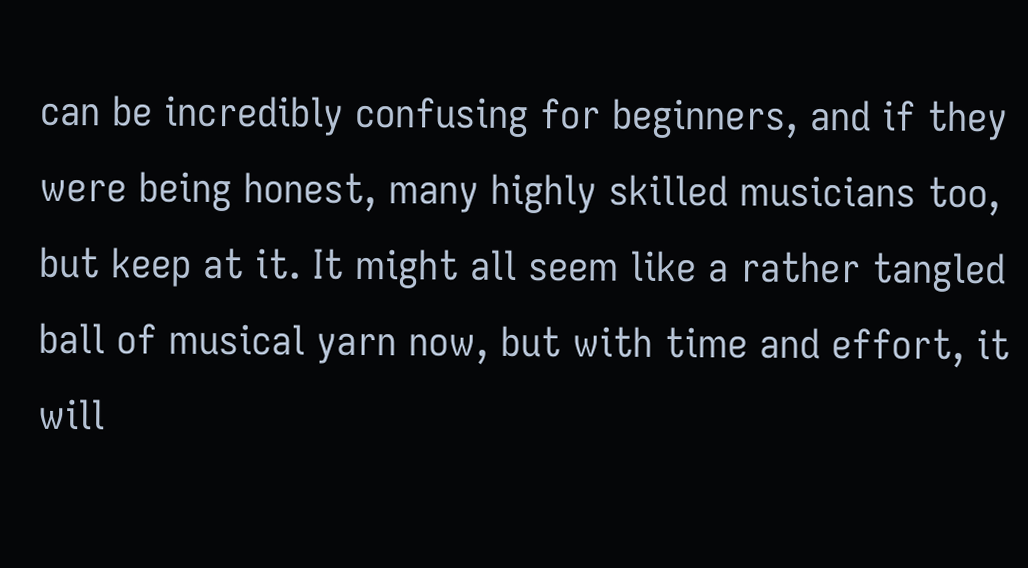can be incredibly confusing for beginners, and if they were being honest, many highly skilled musicians too, but keep at it. It might all seem like a rather tangled ball of musical yarn now, but with time and effort, it will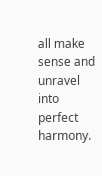all make sense and unravel into perfect harmony.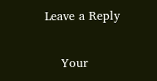Leave a Reply

    Your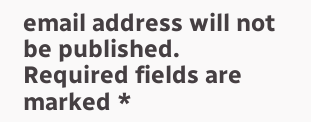email address will not be published. Required fields are marked *